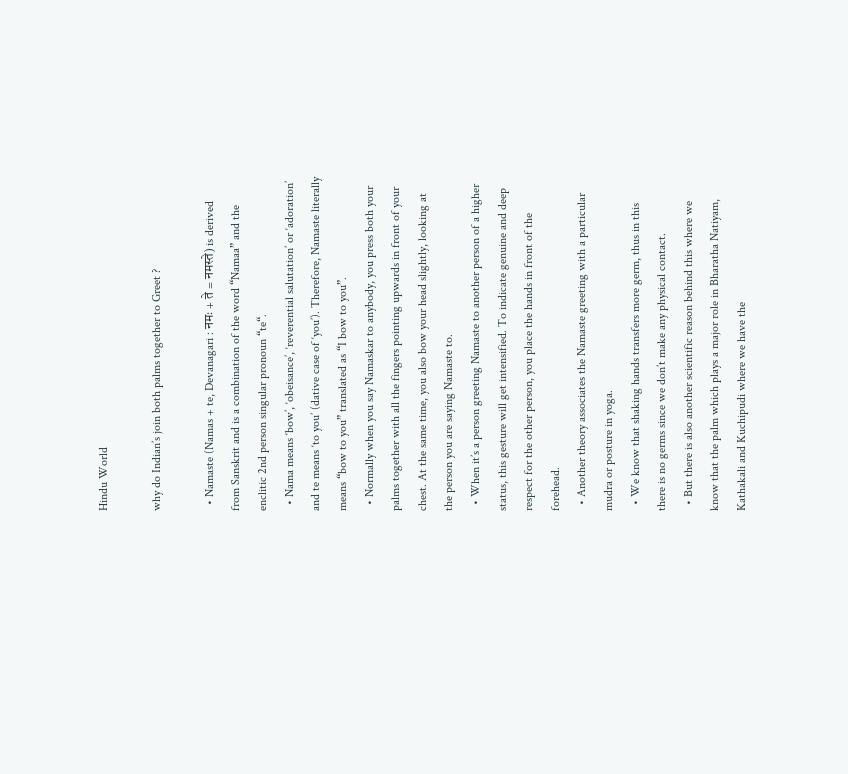Hindu World

why do Indian’s join both palms together to Greet ?

  • Namaste (Namas + te, Devanagari : नमः + ते = नमस्ते) is derived from Sanskrit and is a combination of the word “Namaa” and the enclitic 2nd person singular pronoun “te“.
  • Nama means ‘bow’, ‘obeisance’, ‘reverential salutation’ or ‘adoration’ and te means ‘to you’ (dative case of ‘you’). Therefore, Namaste literally means “bow to you” translated as “I bow to you”.
  • Normally when you say Namaskar to anybody, you press both your palms together with all the fingers pointing upwards in front of your chest. At the same time, you also bow your head slightly, looking at the person you are saying Namaste to.
  • When it’s a person greeting Namaste to another person of a higher status, this gesture will get intensified. To indicate genuine and deep respect for the other person, you place the hands in front of the forehead.
  • Another theory associates the Namaste greeting with a particular mudra or posture in yoga.
  • We know that shaking hands transfers more germ, thus in this there is no germs since we don’t make any physical contact.
  • But there is also another scientific reason behind this where we know that the palm which plays a major role in Bharatha Natiyam, Kathakali and Kuchipudi where we have the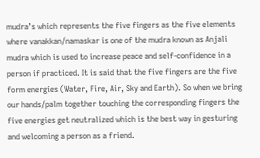mudra’s which represents the five fingers as the five elements where vanakkan/namaskar is one of the mudra known as Anjali mudra which is used to increase peace and self-confidence in a person if practiced. It is said that the five fingers are the five form energies (Water, Fire, Air, Sky and Earth). So when we bring our hands/palm together touching the corresponding fingers the five energies get neutralized which is the best way in gesturing and welcoming a person as a friend.